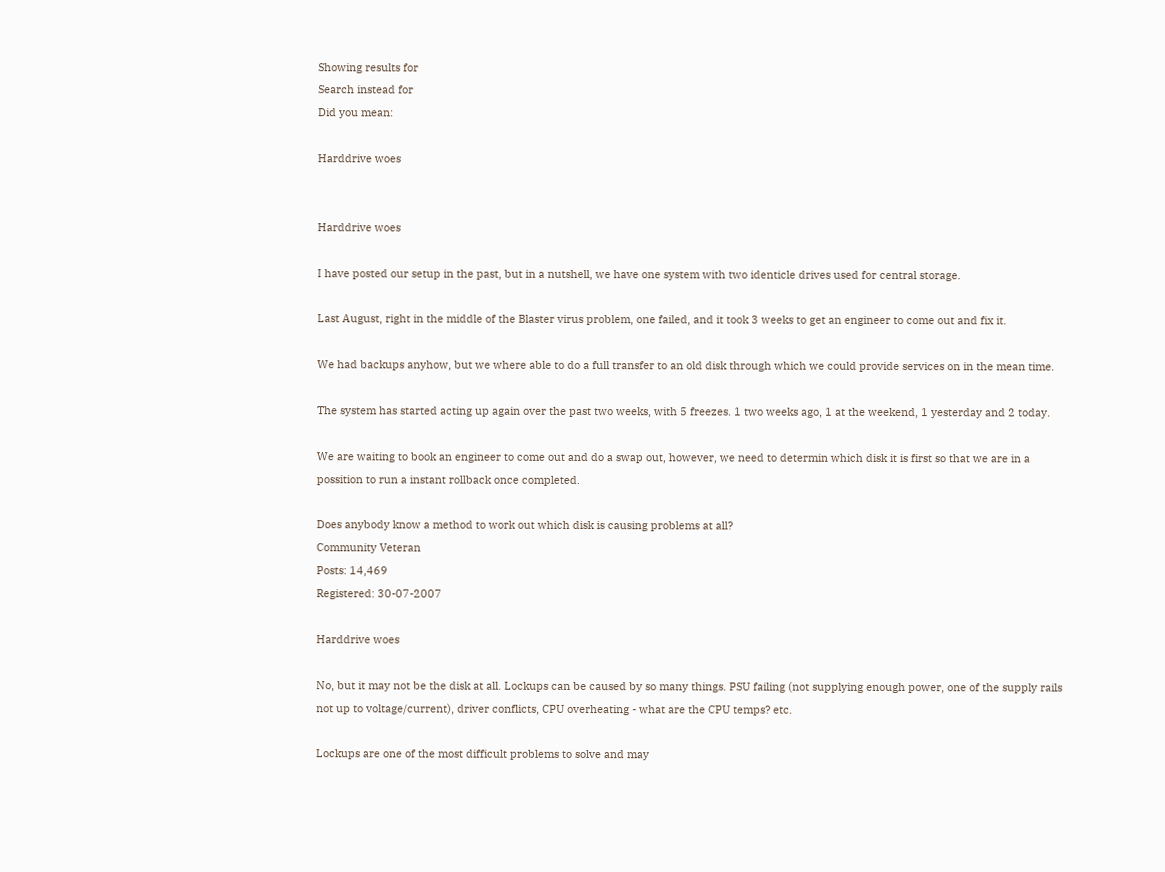Showing results for
Search instead for
Did you mean:

Harddrive woes


Harddrive woes

I have posted our setup in the past, but in a nutshell, we have one system with two identicle drives used for central storage.

Last August, right in the middle of the Blaster virus problem, one failed, and it took 3 weeks to get an engineer to come out and fix it.

We had backups anyhow, but we where able to do a full transfer to an old disk through which we could provide services on in the mean time.

The system has started acting up again over the past two weeks, with 5 freezes. 1 two weeks ago, 1 at the weekend, 1 yesterday and 2 today.

We are waiting to book an engineer to come out and do a swap out, however, we need to determin which disk it is first so that we are in a possition to run a instant rollback once completed.

Does anybody know a method to work out which disk is causing problems at all?
Community Veteran
Posts: 14,469
Registered: 30-07-2007

Harddrive woes

No, but it may not be the disk at all. Lockups can be caused by so many things. PSU failing (not supplying enough power, one of the supply rails not up to voltage/current), driver conflicts, CPU overheating - what are the CPU temps? etc.

Lockups are one of the most difficult problems to solve and may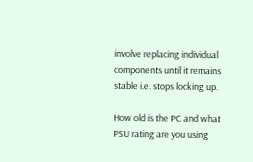involve replacing individual components until it remains stable i.e. stops locking up.

How old is the PC and what PSU rating are you using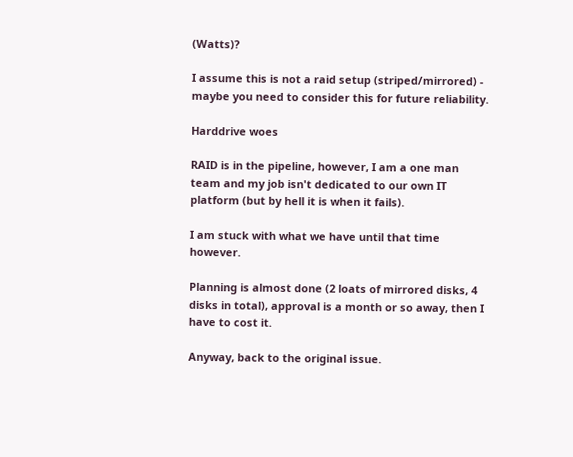(Watts)?

I assume this is not a raid setup (striped/mirrored) - maybe you need to consider this for future reliability.

Harddrive woes

RAID is in the pipeline, however, I am a one man team and my job isn't dedicated to our own IT platform (but by hell it is when it fails).

I am stuck with what we have until that time however.

Planning is almost done (2 loats of mirrored disks, 4 disks in total), approval is a month or so away, then I have to cost it.

Anyway, back to the original issue.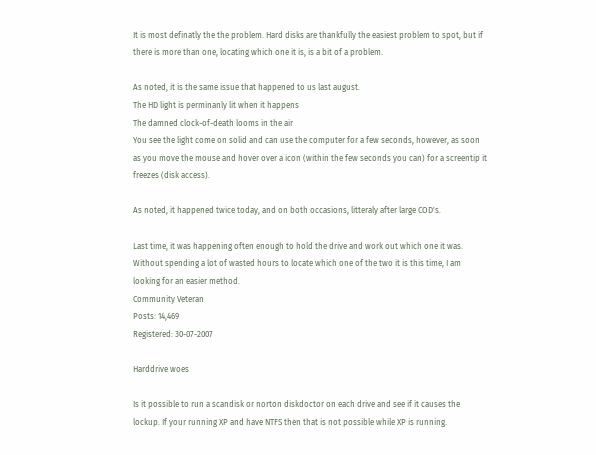It is most definatly the the problem. Hard disks are thankfully the easiest problem to spot, but if there is more than one, locating which one it is, is a bit of a problem.

As noted, it is the same issue that happened to us last august.
The HD light is perminanly lit when it happens
The damned clock-of-death looms in the air
You see the light come on solid and can use the computer for a few seconds, however, as soon as you move the mouse and hover over a icon (within the few seconds you can) for a screentip it freezes (disk access).

As noted, it happened twice today, and on both occasions, litteraly after large COD's.

Last time, it was happening often enough to hold the drive and work out which one it was. Without spending a lot of wasted hours to locate which one of the two it is this time, I am looking for an easier method.
Community Veteran
Posts: 14,469
Registered: 30-07-2007

Harddrive woes

Is it possible to run a scandisk or norton diskdoctor on each drive and see if it causes the lockup. If your running XP and have NTFS then that is not possible while XP is running.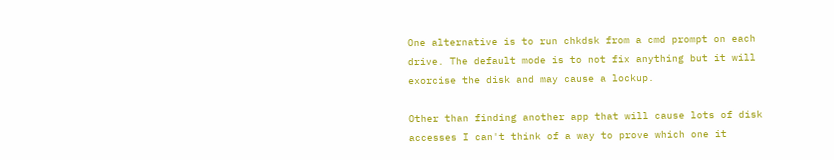One alternative is to run chkdsk from a cmd prompt on each drive. The default mode is to not fix anything but it will exorcise the disk and may cause a lockup.

Other than finding another app that will cause lots of disk accesses I can't think of a way to prove which one it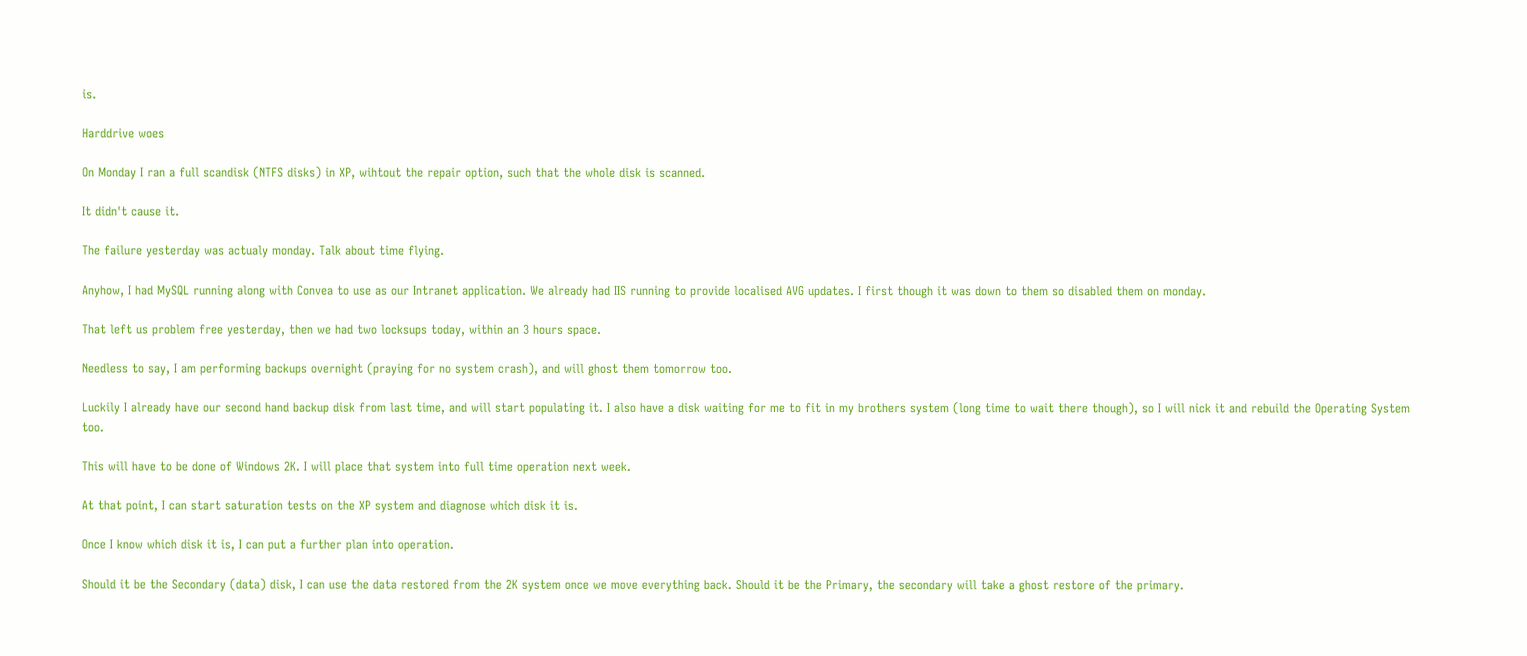is.

Harddrive woes

On Monday I ran a full scandisk (NTFS disks) in XP, wihtout the repair option, such that the whole disk is scanned.

It didn't cause it.

The failure yesterday was actualy monday. Talk about time flying.

Anyhow, I had MySQL running along with Convea to use as our Intranet application. We already had IIS running to provide localised AVG updates. I first though it was down to them so disabled them on monday.

That left us problem free yesterday, then we had two locksups today, within an 3 hours space.

Needless to say, I am performing backups overnight (praying for no system crash), and will ghost them tomorrow too.

Luckily I already have our second hand backup disk from last time, and will start populating it. I also have a disk waiting for me to fit in my brothers system (long time to wait there though), so I will nick it and rebuild the Operating System too.

This will have to be done of Windows 2K. I will place that system into full time operation next week.

At that point, I can start saturation tests on the XP system and diagnose which disk it is.

Once I know which disk it is, I can put a further plan into operation.

Should it be the Secondary (data) disk, I can use the data restored from the 2K system once we move everything back. Should it be the Primary, the secondary will take a ghost restore of the primary.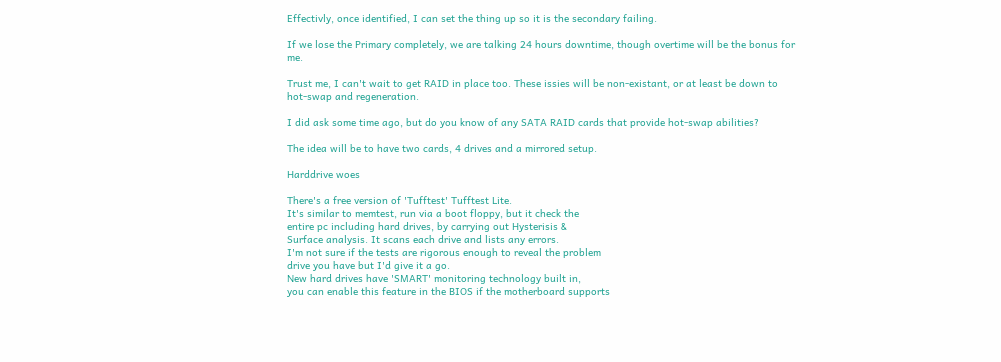Effectivly, once identified, I can set the thing up so it is the secondary failing.

If we lose the Primary completely, we are talking 24 hours downtime, though overtime will be the bonus for me.

Trust me, I can't wait to get RAID in place too. These issies will be non-existant, or at least be down to hot-swap and regeneration.

I did ask some time ago, but do you know of any SATA RAID cards that provide hot-swap abilities?

The idea will be to have two cards, 4 drives and a mirrored setup.

Harddrive woes

There's a free version of 'Tufftest' Tufftest Lite.
It's similar to memtest, run via a boot floppy, but it check the
entire pc including hard drives, by carrying out Hysterisis &
Surface analysis. It scans each drive and lists any errors.
I'm not sure if the tests are rigorous enough to reveal the problem
drive you have but I'd give it a go.
New hard drives have 'SMART' monitoring technology built in,
you can enable this feature in the BIOS if the motherboard supports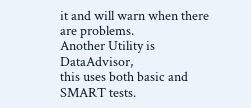it and will warn when there are problems.
Another Utility is DataAdvisor,
this uses both basic and SMART tests.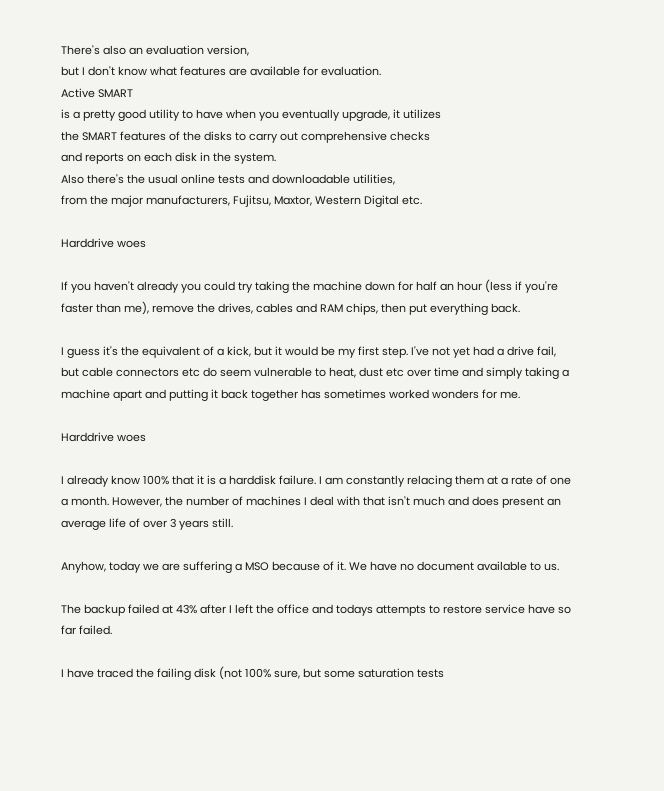There's also an evaluation version,
but I don't know what features are available for evaluation.
Active SMART
is a pretty good utility to have when you eventually upgrade, it utilizes
the SMART features of the disks to carry out comprehensive checks
and reports on each disk in the system.
Also there's the usual online tests and downloadable utilities,
from the major manufacturers, Fujitsu, Maxtor, Western Digital etc.

Harddrive woes

If you haven't already you could try taking the machine down for half an hour (less if you're faster than me), remove the drives, cables and RAM chips, then put everything back.

I guess it's the equivalent of a kick, but it would be my first step. I've not yet had a drive fail, but cable connectors etc do seem vulnerable to heat, dust etc over time and simply taking a machine apart and putting it back together has sometimes worked wonders for me.

Harddrive woes

I already know 100% that it is a harddisk failure. I am constantly relacing them at a rate of one a month. However, the number of machines I deal with that isn't much and does present an average life of over 3 years still.

Anyhow, today we are suffering a MSO because of it. We have no document available to us.

The backup failed at 43% after I left the office and todays attempts to restore service have so far failed.

I have traced the failing disk (not 100% sure, but some saturation tests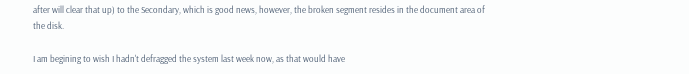after will clear that up) to the Secondary, which is good news, however, the broken segment resides in the document area of the disk.

I am begining to wish I hadn't defragged the system last week now, as that would have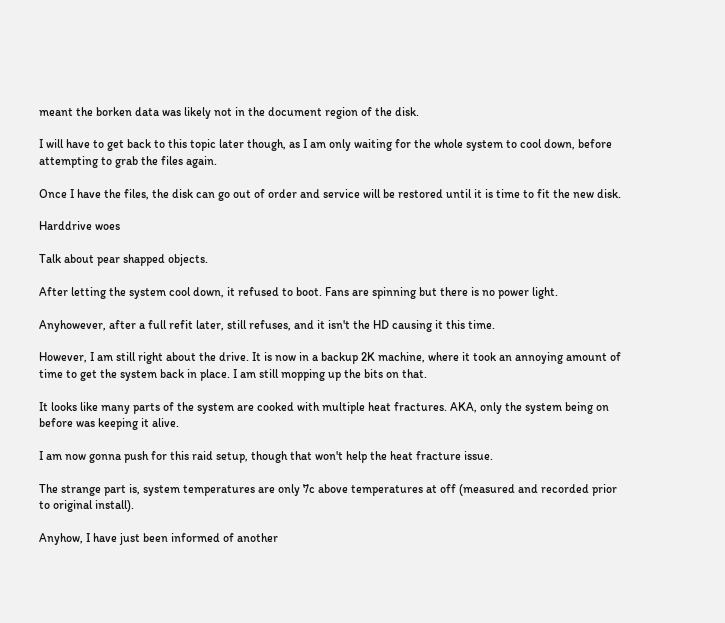meant the borken data was likely not in the document region of the disk.

I will have to get back to this topic later though, as I am only waiting for the whole system to cool down, before attempting to grab the files again.

Once I have the files, the disk can go out of order and service will be restored until it is time to fit the new disk.

Harddrive woes

Talk about pear shapped objects.

After letting the system cool down, it refused to boot. Fans are spinning but there is no power light.

Anyhowever, after a full refit later, still refuses, and it isn't the HD causing it this time.

However, I am still right about the drive. It is now in a backup 2K machine, where it took an annoying amount of time to get the system back in place. I am still mopping up the bits on that.

It looks like many parts of the system are cooked with multiple heat fractures. AKA, only the system being on before was keeping it alive.

I am now gonna push for this raid setup, though that won't help the heat fracture issue.

The strange part is, system temperatures are only 7c above temperatures at off (measured and recorded prior to original install).

Anyhow, I have just been informed of another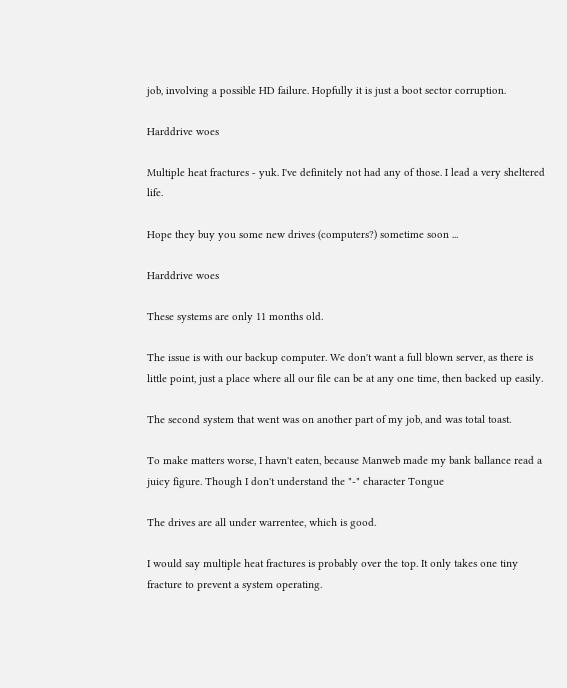job, involving a possible HD failure. Hopfully it is just a boot sector corruption.

Harddrive woes

Multiple heat fractures - yuk. I've definitely not had any of those. I lead a very sheltered life.

Hope they buy you some new drives (computers?) sometime soon ...

Harddrive woes

These systems are only 11 months old.

The issue is with our backup computer. We don't want a full blown server, as there is little point, just a place where all our file can be at any one time, then backed up easily.

The second system that went was on another part of my job, and was total toast.

To make matters worse, I havn't eaten, because Manweb made my bank ballance read a juicy figure. Though I don't understand the "-" character Tongue

The drives are all under warrentee, which is good.

I would say multiple heat fractures is probably over the top. It only takes one tiny fracture to prevent a system operating.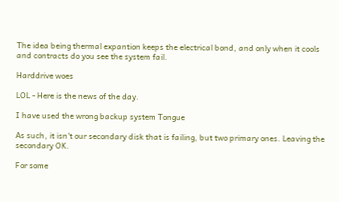The idea being thermal expantion keeps the electrical bond, and only when it cools and contracts do you see the system fail.

Harddrive woes

LOL - Here is the news of the day.

I have used the wrong backup system Tongue

As such, it isn't our secondary disk that is failing, but two primary ones. Leaving the secondary OK.

For some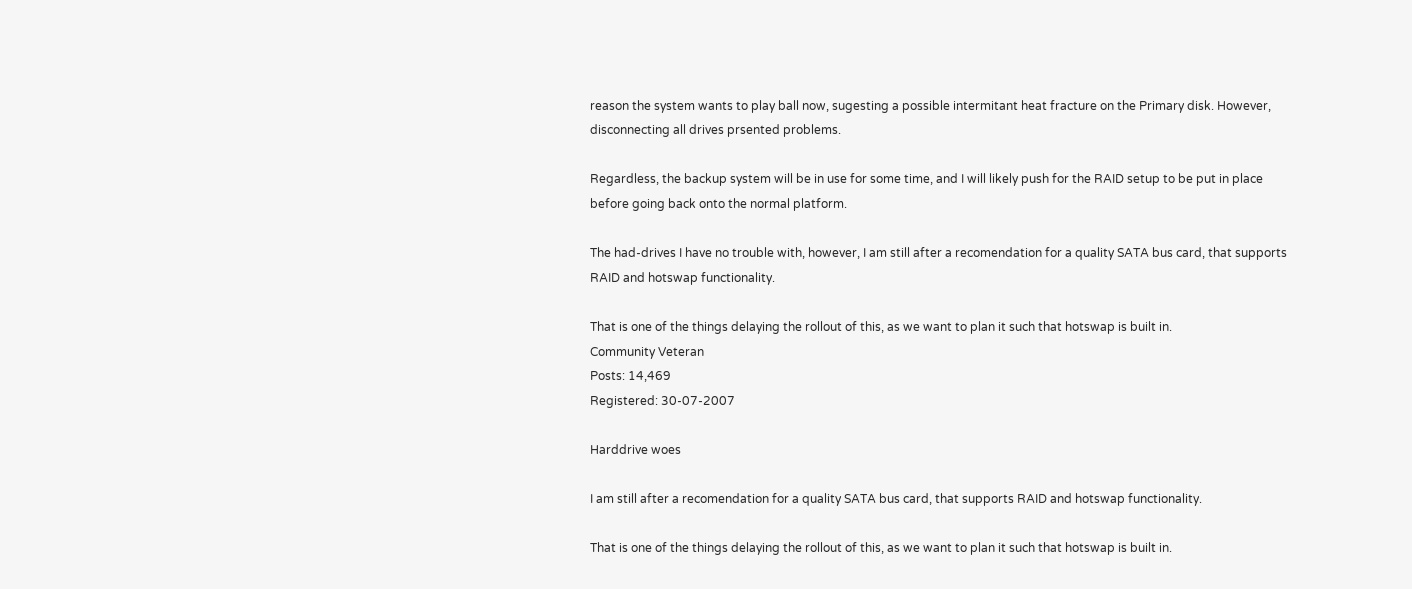reason the system wants to play ball now, sugesting a possible intermitant heat fracture on the Primary disk. However, disconnecting all drives prsented problems.

Regardless, the backup system will be in use for some time, and I will likely push for the RAID setup to be put in place before going back onto the normal platform.

The had-drives I have no trouble with, however, I am still after a recomendation for a quality SATA bus card, that supports RAID and hotswap functionality.

That is one of the things delaying the rollout of this, as we want to plan it such that hotswap is built in.
Community Veteran
Posts: 14,469
Registered: 30-07-2007

Harddrive woes

I am still after a recomendation for a quality SATA bus card, that supports RAID and hotswap functionality.

That is one of the things delaying the rollout of this, as we want to plan it such that hotswap is built in.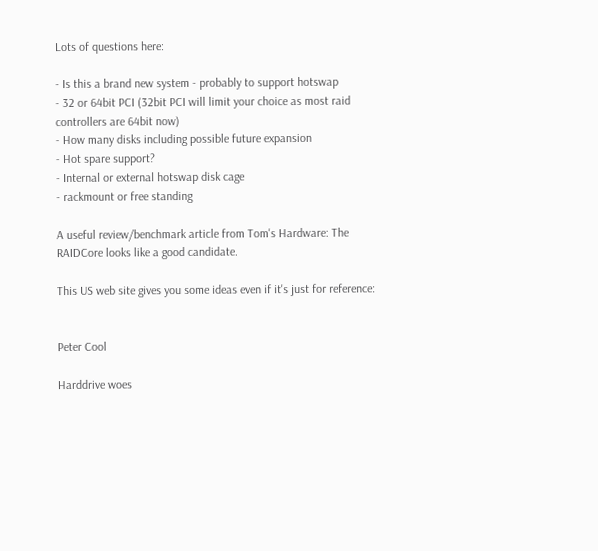Lots of questions here:

- Is this a brand new system - probably to support hotswap
- 32 or 64bit PCI (32bit PCI will limit your choice as most raid controllers are 64bit now)
- How many disks including possible future expansion
- Hot spare support?
- Internal or external hotswap disk cage
- rackmount or free standing

A useful review/benchmark article from Tom's Hardware: The RAIDCore looks like a good candidate.

This US web site gives you some ideas even if it's just for reference:


Peter Cool

Harddrive woes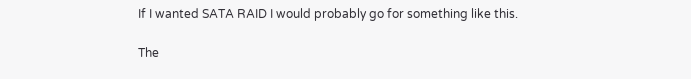If I wanted SATA RAID I would probably go for something like this.

The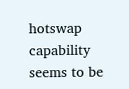hotswap capability seems to be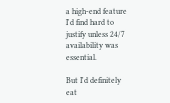a high-end feature I'd find hard to justify unless 24/7 availability was essential.

But I'd definitely eat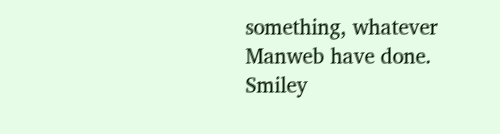something, whatever Manweb have done. Smiley